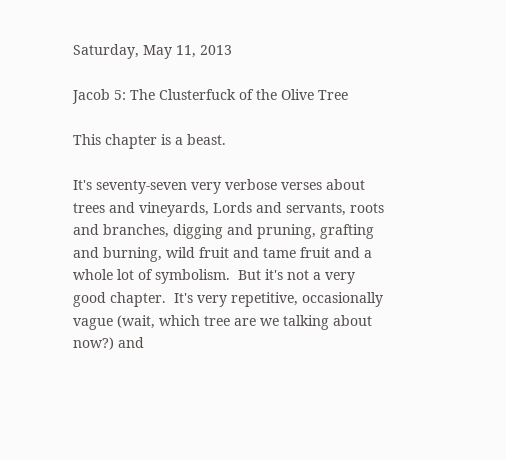Saturday, May 11, 2013

Jacob 5: The Clusterfuck of the Olive Tree

This chapter is a beast.

It's seventy-seven very verbose verses about trees and vineyards, Lords and servants, roots and branches, digging and pruning, grafting and burning, wild fruit and tame fruit and a whole lot of symbolism.  But it's not a very good chapter.  It's very repetitive, occasionally vague (wait, which tree are we talking about now?) and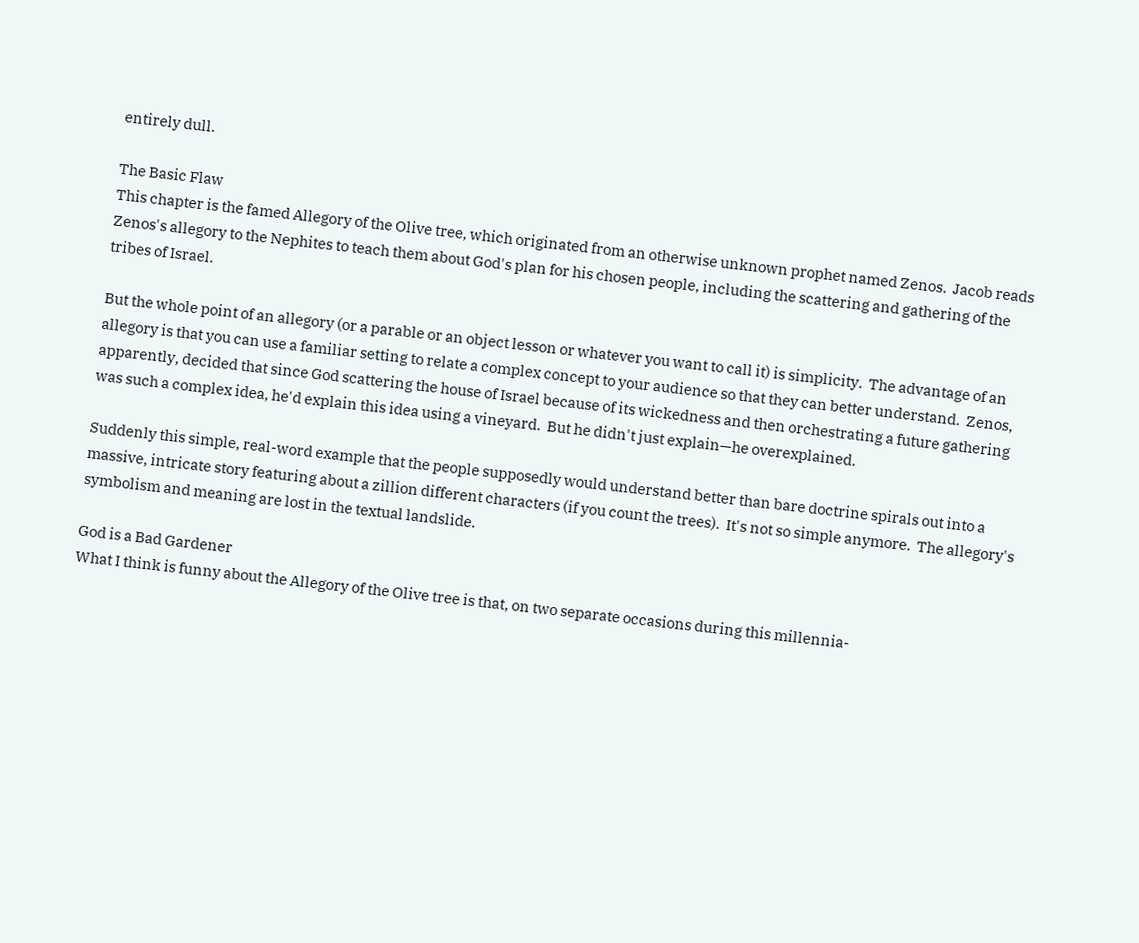entirely dull.

The Basic Flaw
This chapter is the famed Allegory of the Olive tree, which originated from an otherwise unknown prophet named Zenos.  Jacob reads Zenos's allegory to the Nephites to teach them about God's plan for his chosen people, including the scattering and gathering of the tribes of Israel.

But the whole point of an allegory (or a parable or an object lesson or whatever you want to call it) is simplicity.  The advantage of an allegory is that you can use a familiar setting to relate a complex concept to your audience so that they can better understand.  Zenos, apparently, decided that since God scattering the house of Israel because of its wickedness and then orchestrating a future gathering was such a complex idea, he'd explain this idea using a vineyard.  But he didn't just explain—he overexplained.

Suddenly this simple, real-word example that the people supposedly would understand better than bare doctrine spirals out into a massive, intricate story featuring about a zillion different characters (if you count the trees).  It's not so simple anymore.  The allegory's symbolism and meaning are lost in the textual landslide.

God is a Bad Gardener
What I think is funny about the Allegory of the Olive tree is that, on two separate occasions during this millennia-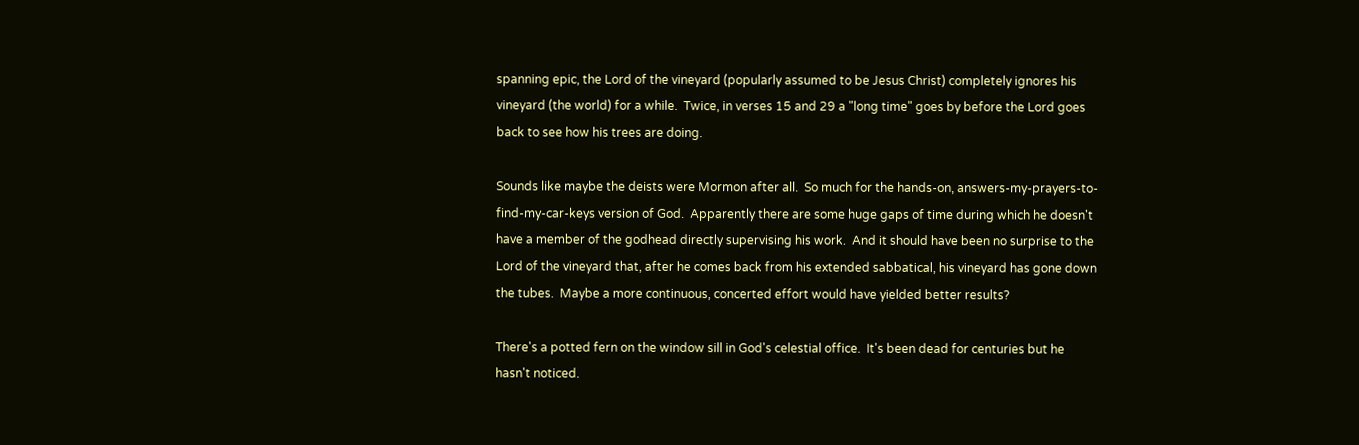spanning epic, the Lord of the vineyard (popularly assumed to be Jesus Christ) completely ignores his vineyard (the world) for a while.  Twice, in verses 15 and 29 a "long time" goes by before the Lord goes back to see how his trees are doing.

Sounds like maybe the deists were Mormon after all.  So much for the hands-on, answers-my-prayers-to-find-my-car-keys version of God.  Apparently there are some huge gaps of time during which he doesn't have a member of the godhead directly supervising his work.  And it should have been no surprise to the Lord of the vineyard that, after he comes back from his extended sabbatical, his vineyard has gone down the tubes.  Maybe a more continuous, concerted effort would have yielded better results?

There's a potted fern on the window sill in God's celestial office.  It's been dead for centuries but he hasn't noticed.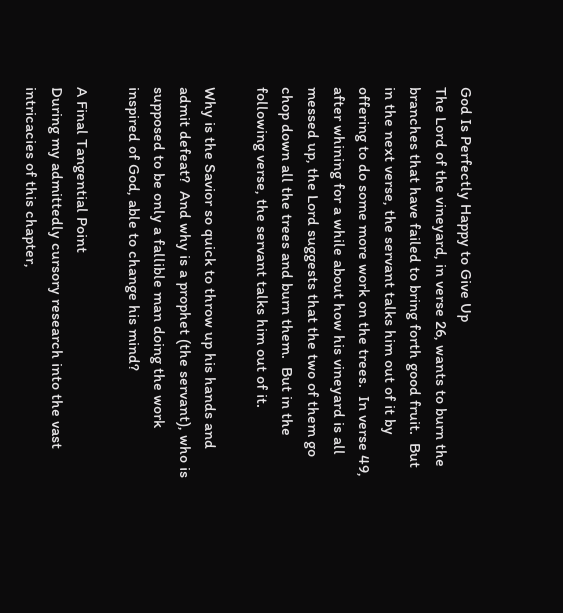God Is Perfectly Happy to Give Up
The Lord of the vineyard, in verse 26, wants to burn the branches that have failed to bring forth good fruit.  But in the next verse, the servant talks him out of it by offering to do some more work on the trees.  In verse 49, after whining for a while about how his vineyard is all messed up, the Lord suggests that the two of them go chop down all the trees and burn them.  But in the following verse, the servant talks him out of it.

Why is the Savior so quick to throw up his hands and admit defeat?  And why is a prophet (the servant), who is supposed to be only a fallible man doing the work inspired of God, able to change his mind?

A Final Tangential Point
During my admittedly cursory research into the vast intricacies of this chapter,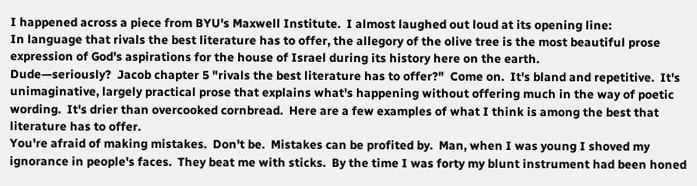I happened across a piece from BYU's Maxwell Institute.  I almost laughed out loud at its opening line:
In language that rivals the best literature has to offer, the allegory of the olive tree is the most beautiful prose expression of God's aspirations for the house of Israel during its history here on the earth.
Dude—seriously?  Jacob chapter 5 "rivals the best literature has to offer?"  Come on.  It's bland and repetitive.  It's unimaginative, largely practical prose that explains what's happening without offering much in the way of poetic wording.  It's drier than overcooked cornbread.  Here are a few examples of what I think is among the best that literature has to offer.
You're afraid of making mistakes.  Don't be.  Mistakes can be profited by.  Man, when I was young I shoved my ignorance in people's faces.  They beat me with sticks.  By the time I was forty my blunt instrument had been honed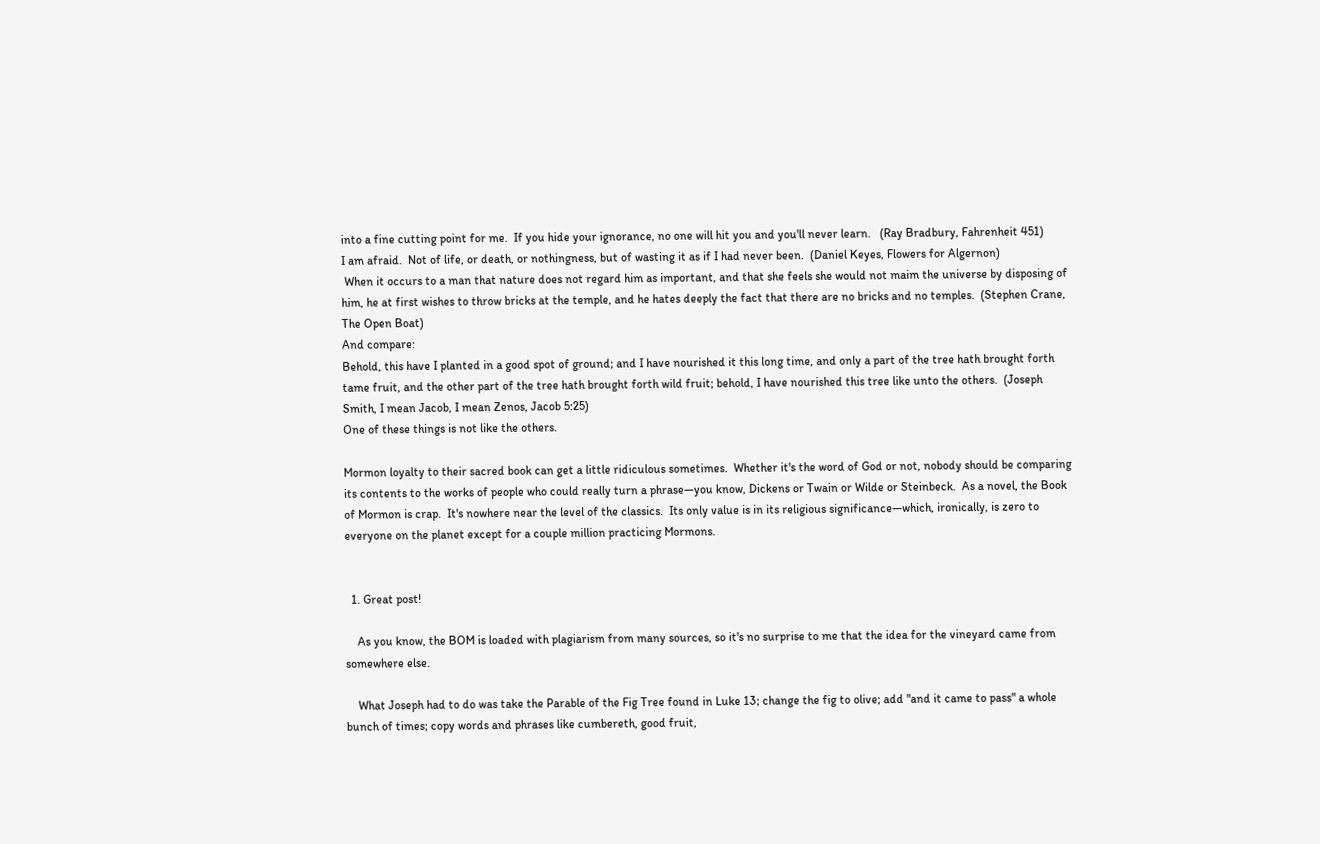into a fine cutting point for me.  If you hide your ignorance, no one will hit you and you'll never learn.   (Ray Bradbury, Fahrenheit 451)
I am afraid.  Not of life, or death, or nothingness, but of wasting it as if I had never been.  (Daniel Keyes, Flowers for Algernon)
 When it occurs to a man that nature does not regard him as important, and that she feels she would not maim the universe by disposing of him, he at first wishes to throw bricks at the temple, and he hates deeply the fact that there are no bricks and no temples.  (Stephen Crane, The Open Boat)
And compare:
Behold, this have I planted in a good spot of ground; and I have nourished it this long time, and only a part of the tree hath brought forth tame fruit, and the other part of the tree hath brought forth wild fruit; behold, I have nourished this tree like unto the others.  (Joseph Smith, I mean Jacob, I mean Zenos, Jacob 5:25)
One of these things is not like the others.

Mormon loyalty to their sacred book can get a little ridiculous sometimes.  Whether it's the word of God or not, nobody should be comparing its contents to the works of people who could really turn a phrase—you know, Dickens or Twain or Wilde or Steinbeck.  As a novel, the Book of Mormon is crap.  It's nowhere near the level of the classics.  Its only value is in its religious significance—which, ironically, is zero to everyone on the planet except for a couple million practicing Mormons.


  1. Great post!

    As you know, the BOM is loaded with plagiarism from many sources, so it's no surprise to me that the idea for the vineyard came from somewhere else.

    What Joseph had to do was take the Parable of the Fig Tree found in Luke 13; change the fig to olive; add "and it came to pass" a whole bunch of times; copy words and phrases like cumbereth, good fruit,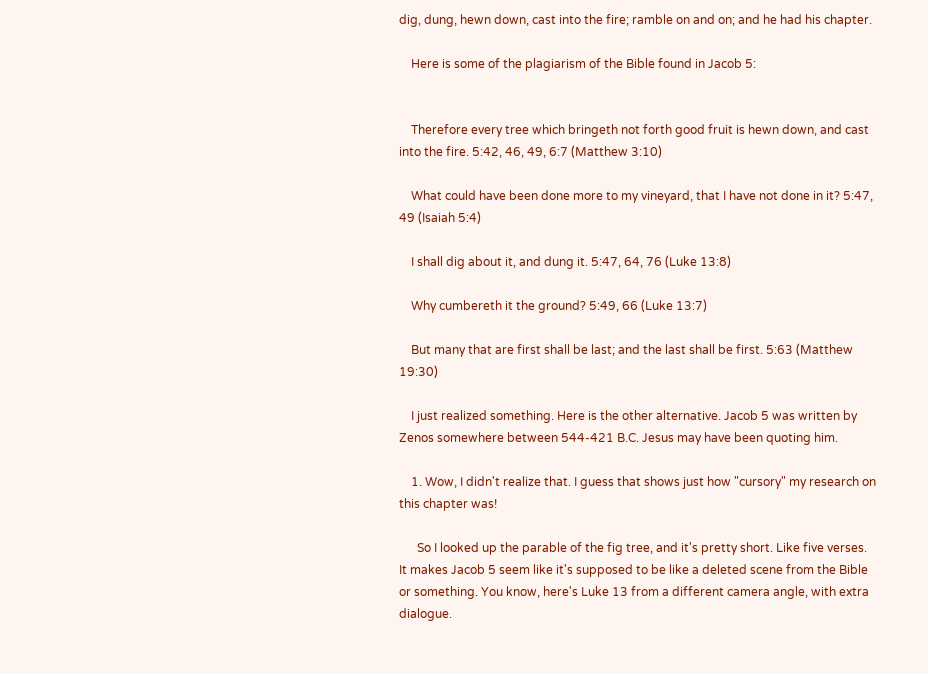dig, dung, hewn down, cast into the fire; ramble on and on; and he had his chapter.

    Here is some of the plagiarism of the Bible found in Jacob 5:


    Therefore every tree which bringeth not forth good fruit is hewn down, and cast into the fire. 5:42, 46, 49, 6:7 (Matthew 3:10)

    What could have been done more to my vineyard, that I have not done in it? 5:47, 49 (Isaiah 5:4)

    I shall dig about it, and dung it. 5:47, 64, 76 (Luke 13:8)

    Why cumbereth it the ground? 5:49, 66 (Luke 13:7)

    But many that are first shall be last; and the last shall be first. 5:63 (Matthew 19:30)

    I just realized something. Here is the other alternative. Jacob 5 was written by Zenos somewhere between 544-421 B.C. Jesus may have been quoting him.

    1. Wow, I didn't realize that. I guess that shows just how "cursory" my research on this chapter was!

      So I looked up the parable of the fig tree, and it's pretty short. Like five verses. It makes Jacob 5 seem like it's supposed to be like a deleted scene from the Bible or something. You know, here's Luke 13 from a different camera angle, with extra dialogue.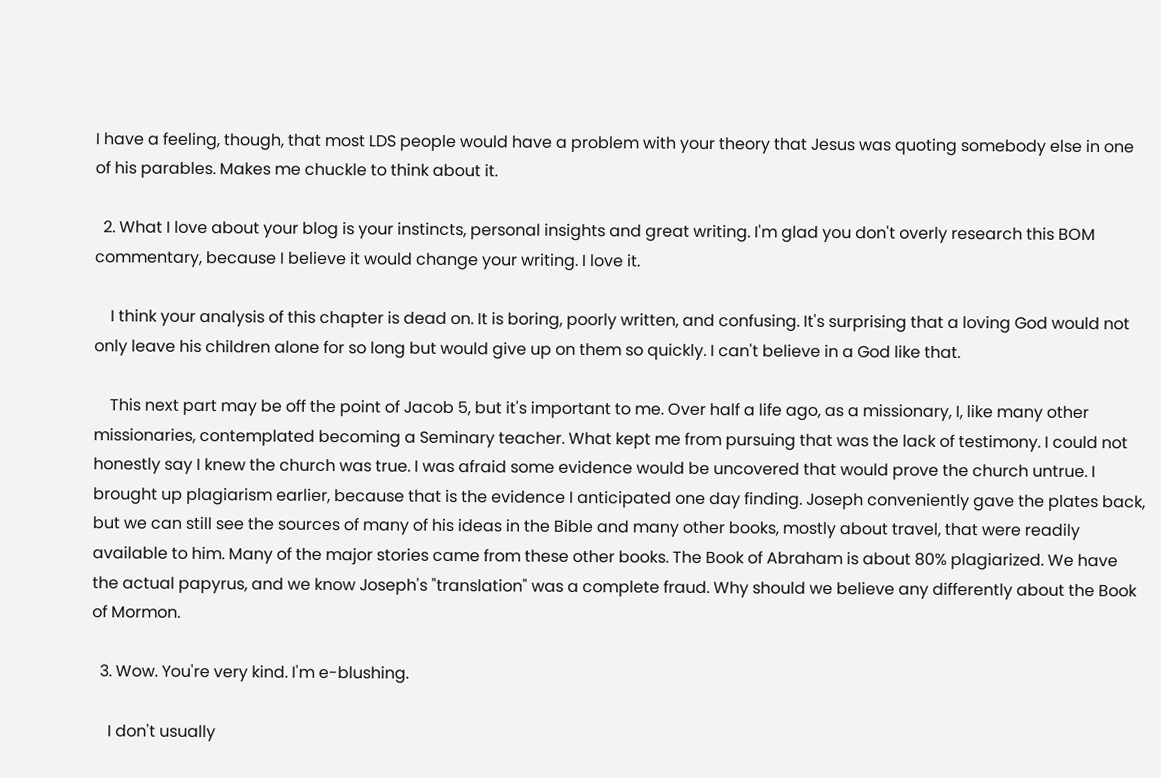I have a feeling, though, that most LDS people would have a problem with your theory that Jesus was quoting somebody else in one of his parables. Makes me chuckle to think about it.

  2. What I love about your blog is your instincts, personal insights and great writing. I'm glad you don't overly research this BOM commentary, because I believe it would change your writing. I love it.

    I think your analysis of this chapter is dead on. It is boring, poorly written, and confusing. It's surprising that a loving God would not only leave his children alone for so long but would give up on them so quickly. I can't believe in a God like that.

    This next part may be off the point of Jacob 5, but it's important to me. Over half a life ago, as a missionary, I, like many other missionaries, contemplated becoming a Seminary teacher. What kept me from pursuing that was the lack of testimony. I could not honestly say I knew the church was true. I was afraid some evidence would be uncovered that would prove the church untrue. I brought up plagiarism earlier, because that is the evidence I anticipated one day finding. Joseph conveniently gave the plates back, but we can still see the sources of many of his ideas in the Bible and many other books, mostly about travel, that were readily available to him. Many of the major stories came from these other books. The Book of Abraham is about 80% plagiarized. We have the actual papyrus, and we know Joseph's "translation" was a complete fraud. Why should we believe any differently about the Book of Mormon.

  3. Wow. You're very kind. I'm e-blushing.

    I don't usually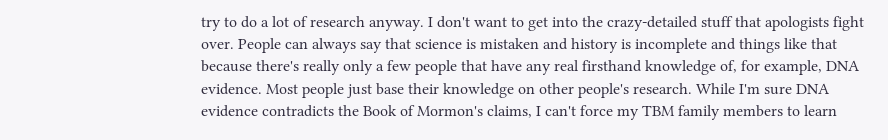try to do a lot of research anyway. I don't want to get into the crazy-detailed stuff that apologists fight over. People can always say that science is mistaken and history is incomplete and things like that because there's really only a few people that have any real firsthand knowledge of, for example, DNA evidence. Most people just base their knowledge on other people's research. While I'm sure DNA evidence contradicts the Book of Mormon's claims, I can't force my TBM family members to learn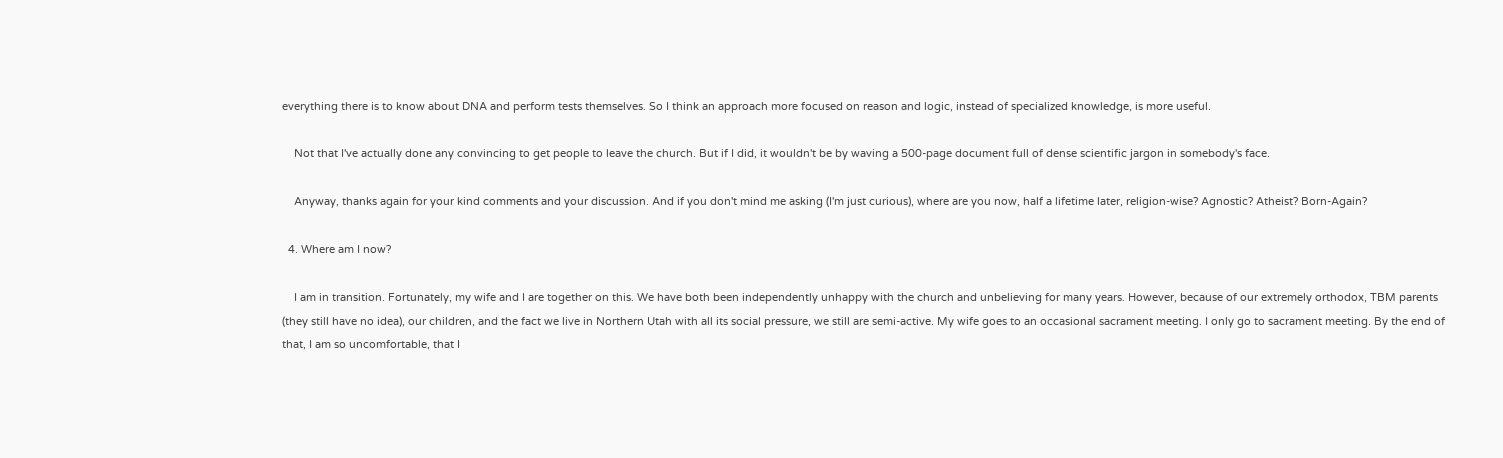everything there is to know about DNA and perform tests themselves. So I think an approach more focused on reason and logic, instead of specialized knowledge, is more useful.

    Not that I've actually done any convincing to get people to leave the church. But if I did, it wouldn't be by waving a 500-page document full of dense scientific jargon in somebody's face.

    Anyway, thanks again for your kind comments and your discussion. And if you don't mind me asking (I'm just curious), where are you now, half a lifetime later, religion-wise? Agnostic? Atheist? Born-Again?

  4. Where am I now?

    I am in transition. Fortunately, my wife and I are together on this. We have both been independently unhappy with the church and unbelieving for many years. However, because of our extremely orthodox, TBM parents (they still have no idea), our children, and the fact we live in Northern Utah with all its social pressure, we still are semi-active. My wife goes to an occasional sacrament meeting. I only go to sacrament meeting. By the end of that, I am so uncomfortable, that I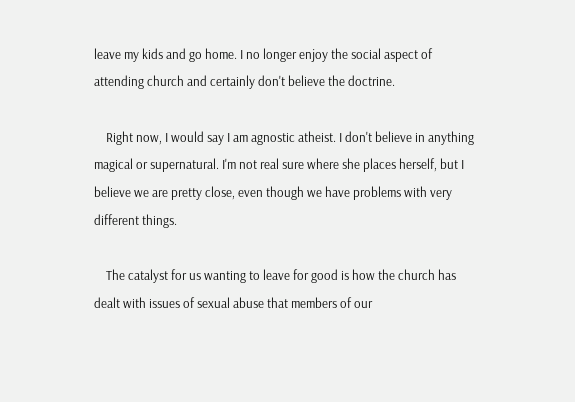leave my kids and go home. I no longer enjoy the social aspect of attending church and certainly don't believe the doctrine.

    Right now, I would say I am agnostic atheist. I don't believe in anything magical or supernatural. I'm not real sure where she places herself, but I believe we are pretty close, even though we have problems with very different things.

    The catalyst for us wanting to leave for good is how the church has dealt with issues of sexual abuse that members of our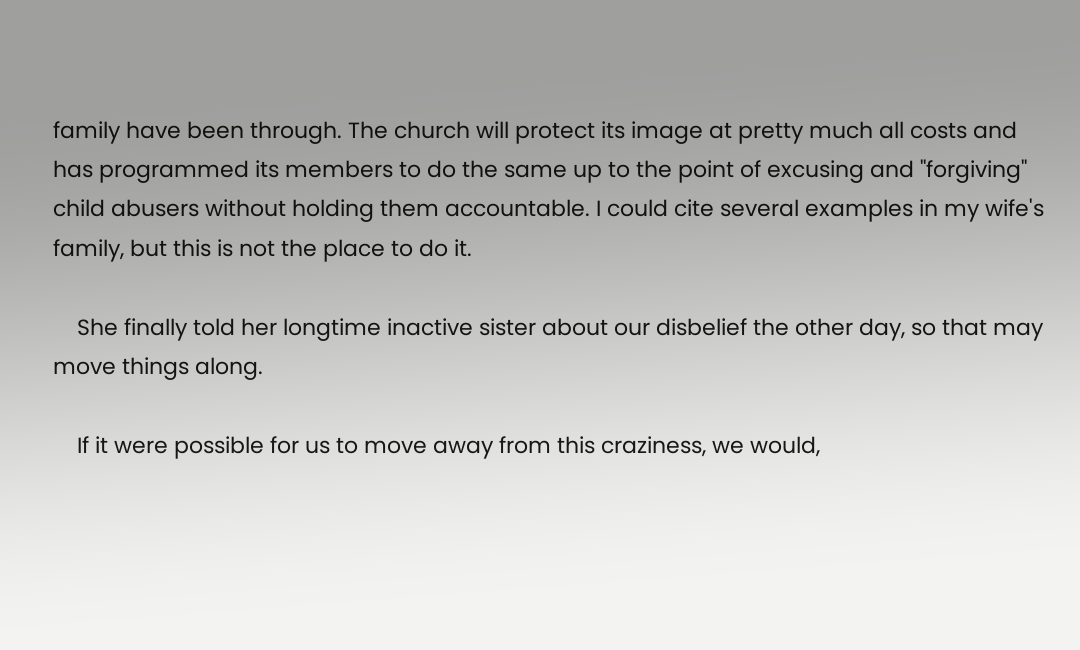family have been through. The church will protect its image at pretty much all costs and has programmed its members to do the same up to the point of excusing and "forgiving" child abusers without holding them accountable. I could cite several examples in my wife's family, but this is not the place to do it.

    She finally told her longtime inactive sister about our disbelief the other day, so that may move things along.

    If it were possible for us to move away from this craziness, we would,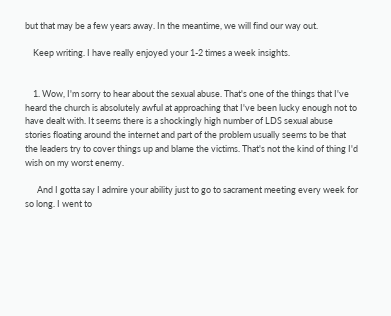but that may be a few years away. In the meantime, we will find our way out.

    Keep writing. I have really enjoyed your 1-2 times a week insights.


    1. Wow, I'm sorry to hear about the sexual abuse. That's one of the things that I've heard the church is absolutely awful at approaching that I've been lucky enough not to have dealt with. It seems there is a shockingly high number of LDS sexual abuse stories floating around the internet and part of the problem usually seems to be that the leaders try to cover things up and blame the victims. That's not the kind of thing I'd wish on my worst enemy.

      And I gotta say I admire your ability just to go to sacrament meeting every week for so long. I went to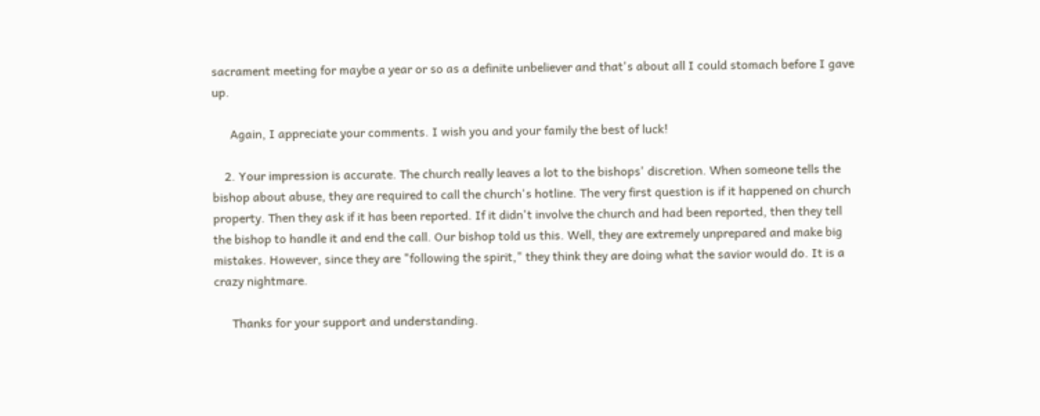sacrament meeting for maybe a year or so as a definite unbeliever and that's about all I could stomach before I gave up.

      Again, I appreciate your comments. I wish you and your family the best of luck!

    2. Your impression is accurate. The church really leaves a lot to the bishops' discretion. When someone tells the bishop about abuse, they are required to call the church's hotline. The very first question is if it happened on church property. Then they ask if it has been reported. If it didn't involve the church and had been reported, then they tell the bishop to handle it and end the call. Our bishop told us this. Well, they are extremely unprepared and make big mistakes. However, since they are "following the spirit," they think they are doing what the savior would do. It is a crazy nightmare.

      Thanks for your support and understanding.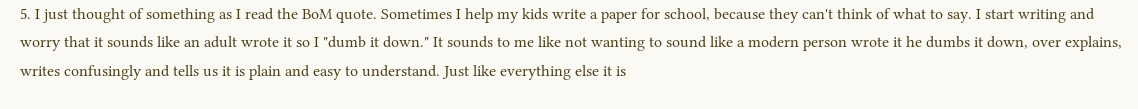5. I just thought of something as I read the BoM quote. Sometimes I help my kids write a paper for school, because they can't think of what to say. I start writing and worry that it sounds like an adult wrote it so I "dumb it down." It sounds to me like not wanting to sound like a modern person wrote it he dumbs it down, over explains, writes confusingly and tells us it is plain and easy to understand. Just like everything else it is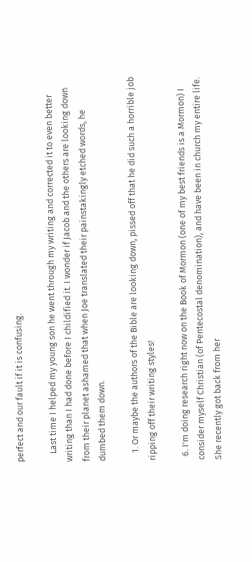perfect and our fault if it is confusing.

    Last time I helped my young son he went through my writing and corrected it to even better writing than I had done before I childified it. I wonder if Jacob and the others are looking down from their planet ashamed that when Joe translated their painstakingly etched words, he dumbed them down.

    1. Or maybe the authors of the Bible are looking down, pissed off that he did such a horrible job ripping off their writing styles!

  6. I'm doing research right now on the Book of Mormon (one of my best friends is a Mormon) I consider myself Christian (of Pentecostal denomination), and have been in church my entire life. She recently got back from her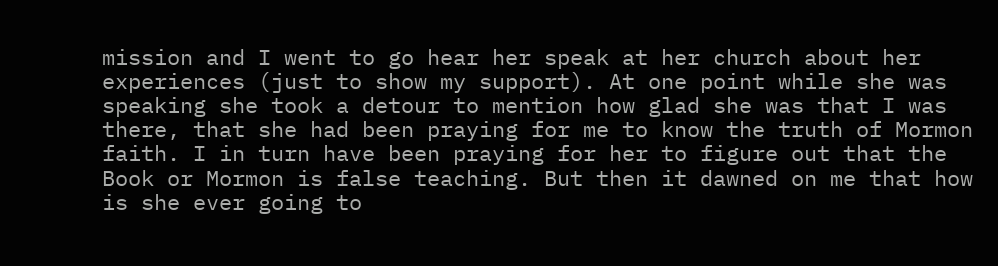mission and I went to go hear her speak at her church about her experiences (just to show my support). At one point while she was speaking she took a detour to mention how glad she was that I was there, that she had been praying for me to know the truth of Mormon faith. I in turn have been praying for her to figure out that the Book or Mormon is false teaching. But then it dawned on me that how is she ever going to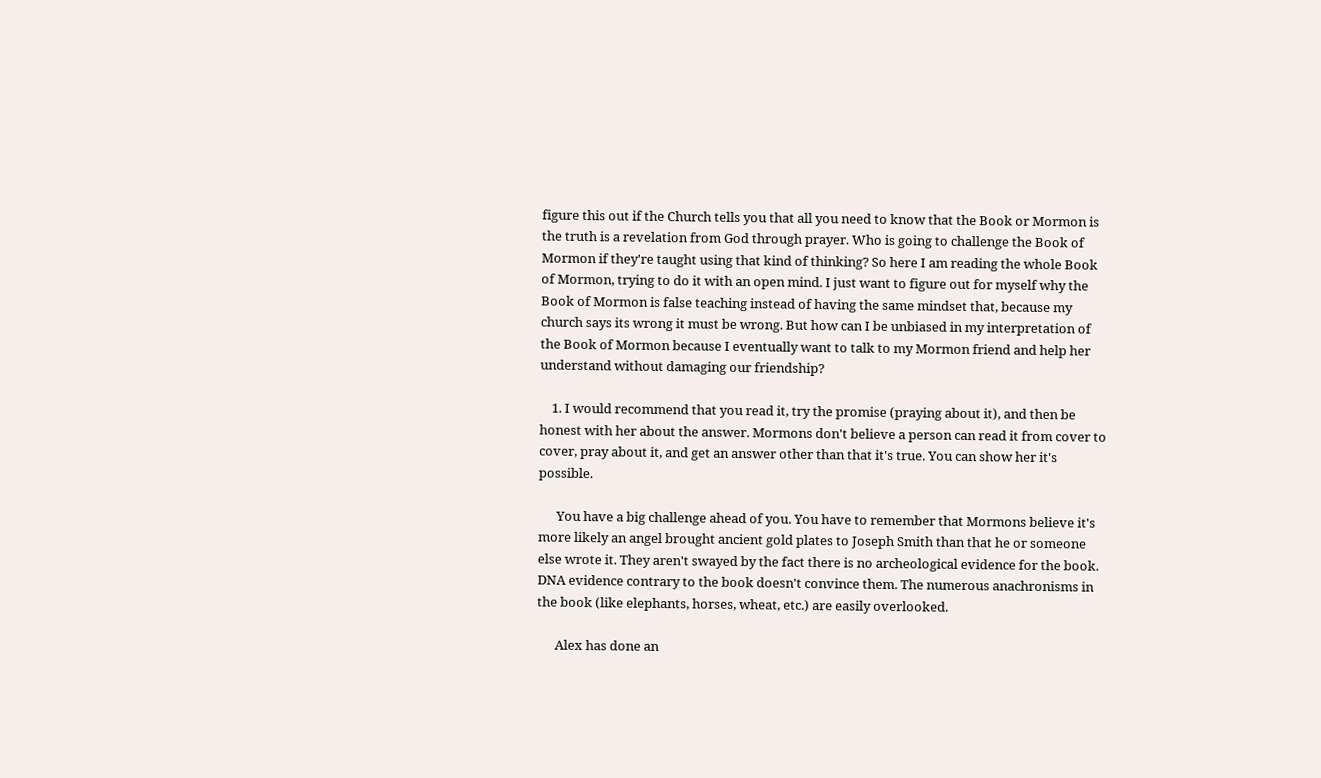figure this out if the Church tells you that all you need to know that the Book or Mormon is the truth is a revelation from God through prayer. Who is going to challenge the Book of Mormon if they're taught using that kind of thinking? So here I am reading the whole Book of Mormon, trying to do it with an open mind. I just want to figure out for myself why the Book of Mormon is false teaching instead of having the same mindset that, because my church says its wrong it must be wrong. But how can I be unbiased in my interpretation of the Book of Mormon because I eventually want to talk to my Mormon friend and help her understand without damaging our friendship?

    1. I would recommend that you read it, try the promise (praying about it), and then be honest with her about the answer. Mormons don't believe a person can read it from cover to cover, pray about it, and get an answer other than that it's true. You can show her it's possible.

      You have a big challenge ahead of you. You have to remember that Mormons believe it's more likely an angel brought ancient gold plates to Joseph Smith than that he or someone else wrote it. They aren't swayed by the fact there is no archeological evidence for the book. DNA evidence contrary to the book doesn't convince them. The numerous anachronisms in the book (like elephants, horses, wheat, etc.) are easily overlooked.

      Alex has done an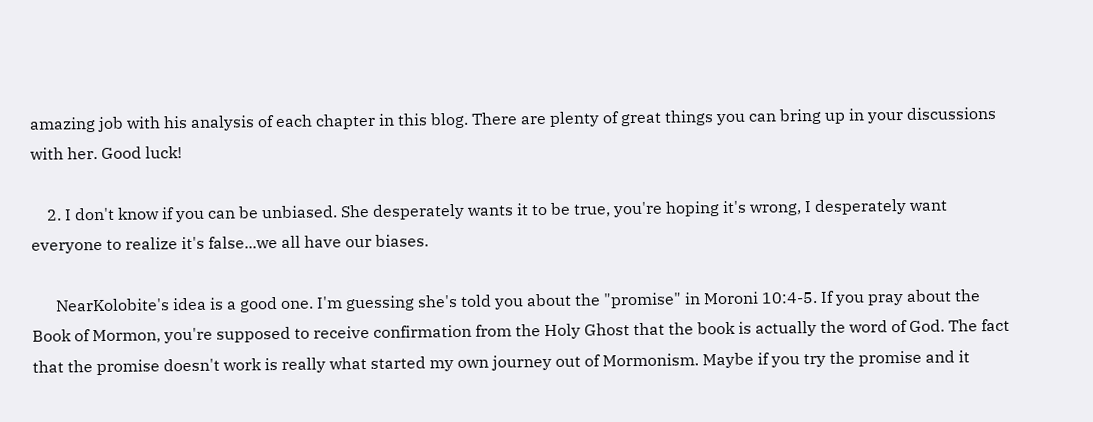amazing job with his analysis of each chapter in this blog. There are plenty of great things you can bring up in your discussions with her. Good luck!

    2. I don't know if you can be unbiased. She desperately wants it to be true, you're hoping it's wrong, I desperately want everyone to realize it's false...we all have our biases.

      NearKolobite's idea is a good one. I'm guessing she's told you about the "promise" in Moroni 10:4-5. If you pray about the Book of Mormon, you're supposed to receive confirmation from the Holy Ghost that the book is actually the word of God. The fact that the promise doesn't work is really what started my own journey out of Mormonism. Maybe if you try the promise and it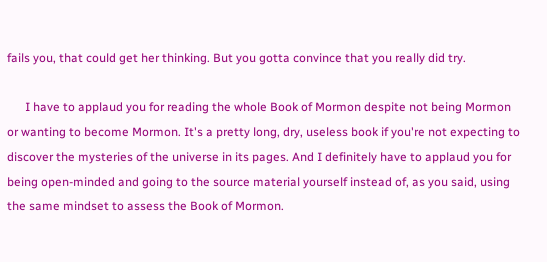fails you, that could get her thinking. But you gotta convince that you really did try.

      I have to applaud you for reading the whole Book of Mormon despite not being Mormon or wanting to become Mormon. It's a pretty long, dry, useless book if you're not expecting to discover the mysteries of the universe in its pages. And I definitely have to applaud you for being open-minded and going to the source material yourself instead of, as you said, using the same mindset to assess the Book of Mormon.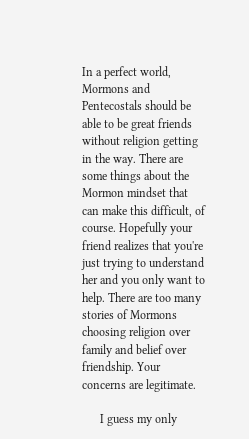In a perfect world, Mormons and Pentecostals should be able to be great friends without religion getting in the way. There are some things about the Mormon mindset that can make this difficult, of course. Hopefully your friend realizes that you're just trying to understand her and you only want to help. There are too many stories of Mormons choosing religion over family and belief over friendship. Your concerns are legitimate.

      I guess my only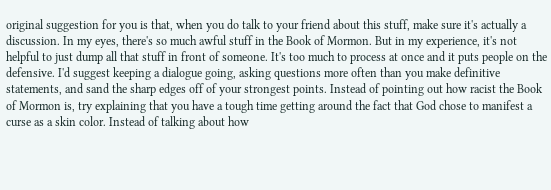original suggestion for you is that, when you do talk to your friend about this stuff, make sure it's actually a discussion. In my eyes, there's so much awful stuff in the Book of Mormon. But in my experience, it's not helpful to just dump all that stuff in front of someone. It's too much to process at once and it puts people on the defensive. I'd suggest keeping a dialogue going, asking questions more often than you make definitive statements, and sand the sharp edges off of your strongest points. Instead of pointing out how racist the Book of Mormon is, try explaining that you have a tough time getting around the fact that God chose to manifest a curse as a skin color. Instead of talking about how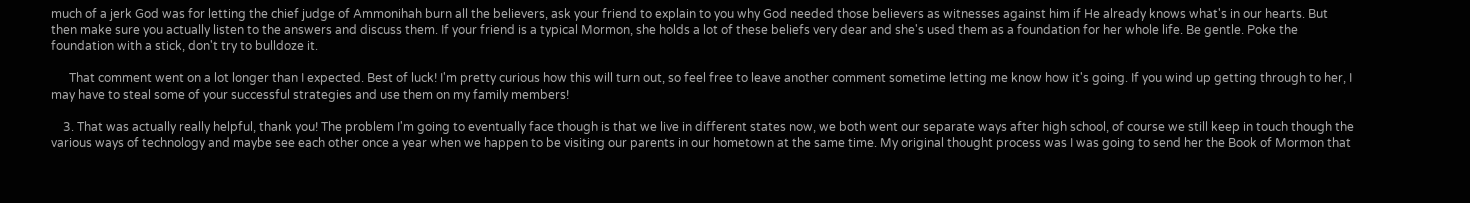much of a jerk God was for letting the chief judge of Ammonihah burn all the believers, ask your friend to explain to you why God needed those believers as witnesses against him if He already knows what's in our hearts. But then make sure you actually listen to the answers and discuss them. If your friend is a typical Mormon, she holds a lot of these beliefs very dear and she's used them as a foundation for her whole life. Be gentle. Poke the foundation with a stick, don't try to bulldoze it.

      That comment went on a lot longer than I expected. Best of luck! I'm pretty curious how this will turn out, so feel free to leave another comment sometime letting me know how it's going. If you wind up getting through to her, I may have to steal some of your successful strategies and use them on my family members!

    3. That was actually really helpful, thank you! The problem I'm going to eventually face though is that we live in different states now, we both went our separate ways after high school, of course we still keep in touch though the various ways of technology and maybe see each other once a year when we happen to be visiting our parents in our hometown at the same time. My original thought process was I was going to send her the Book of Mormon that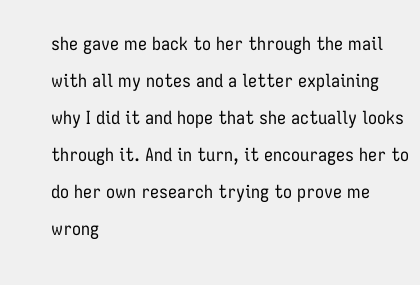she gave me back to her through the mail with all my notes and a letter explaining why I did it and hope that she actually looks through it. And in turn, it encourages her to do her own research trying to prove me wrong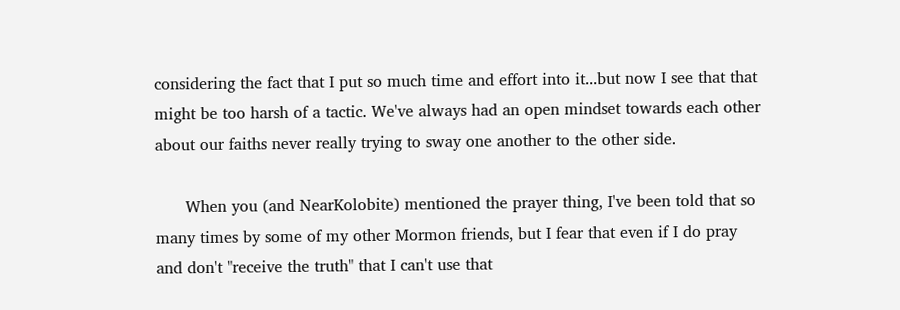considering the fact that I put so much time and effort into it...but now I see that that might be too harsh of a tactic. We've always had an open mindset towards each other about our faiths never really trying to sway one another to the other side.

      When you (and NearKolobite) mentioned the prayer thing, I've been told that so many times by some of my other Mormon friends, but I fear that even if I do pray and don't "receive the truth" that I can't use that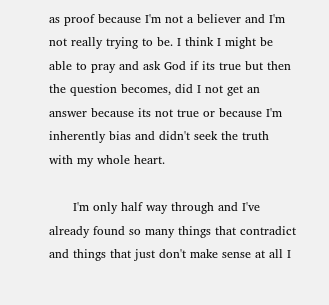as proof because I'm not a believer and I'm not really trying to be. I think I might be able to pray and ask God if its true but then the question becomes, did I not get an answer because its not true or because I'm inherently bias and didn't seek the truth with my whole heart.

      I'm only half way through and I've already found so many things that contradict and things that just don't make sense at all I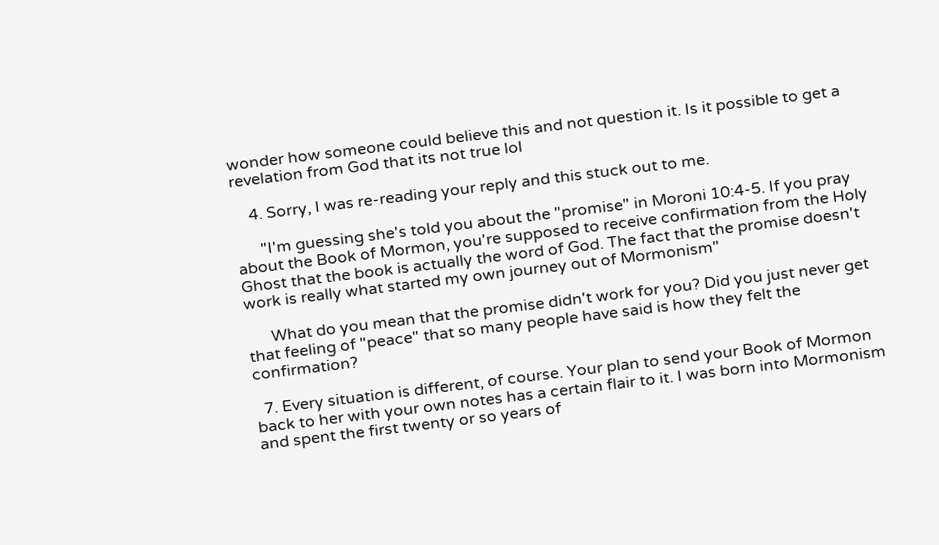wonder how someone could believe this and not question it. Is it possible to get a revelation from God that its not true lol

    4. Sorry, I was re-reading your reply and this stuck out to me.

      "I'm guessing she's told you about the "promise" in Moroni 10:4-5. If you pray about the Book of Mormon, you're supposed to receive confirmation from the Holy Ghost that the book is actually the word of God. The fact that the promise doesn't work is really what started my own journey out of Mormonism"

      What do you mean that the promise didn't work for you? Did you just never get that feeling of "peace" that so many people have said is how they felt the confirmation?

  7. Every situation is different, of course. Your plan to send your Book of Mormon back to her with your own notes has a certain flair to it. I was born into Mormonism and spent the first twenty or so years of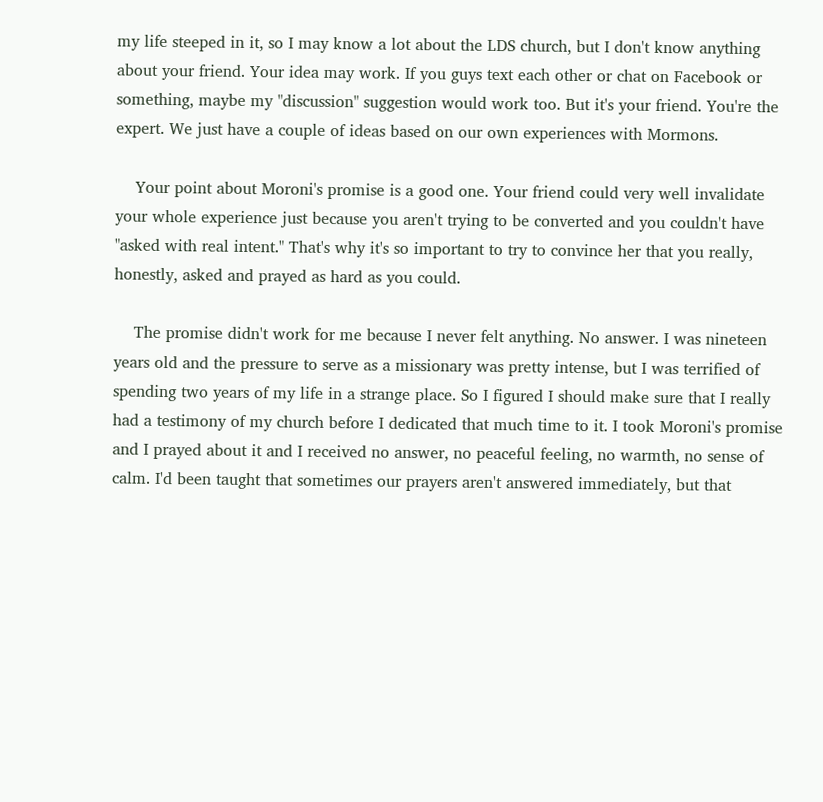my life steeped in it, so I may know a lot about the LDS church, but I don't know anything about your friend. Your idea may work. If you guys text each other or chat on Facebook or something, maybe my "discussion" suggestion would work too. But it's your friend. You're the expert. We just have a couple of ideas based on our own experiences with Mormons.

    Your point about Moroni's promise is a good one. Your friend could very well invalidate your whole experience just because you aren't trying to be converted and you couldn't have "asked with real intent." That's why it's so important to try to convince her that you really, honestly, asked and prayed as hard as you could.

    The promise didn't work for me because I never felt anything. No answer. I was nineteen years old and the pressure to serve as a missionary was pretty intense, but I was terrified of spending two years of my life in a strange place. So I figured I should make sure that I really had a testimony of my church before I dedicated that much time to it. I took Moroni's promise and I prayed about it and I received no answer, no peaceful feeling, no warmth, no sense of calm. I'd been taught that sometimes our prayers aren't answered immediately, but that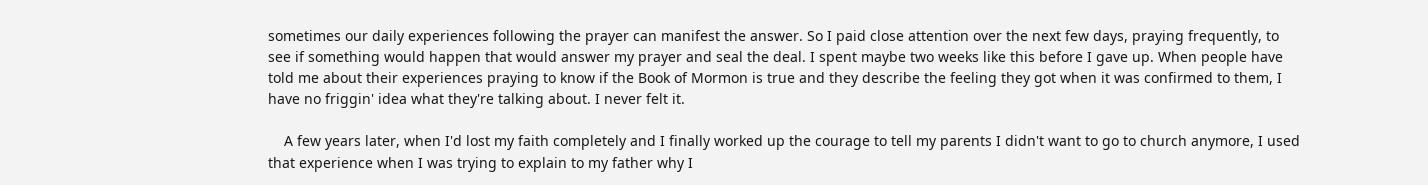sometimes our daily experiences following the prayer can manifest the answer. So I paid close attention over the next few days, praying frequently, to see if something would happen that would answer my prayer and seal the deal. I spent maybe two weeks like this before I gave up. When people have told me about their experiences praying to know if the Book of Mormon is true and they describe the feeling they got when it was confirmed to them, I have no friggin' idea what they're talking about. I never felt it.

    A few years later, when I'd lost my faith completely and I finally worked up the courage to tell my parents I didn't want to go to church anymore, I used that experience when I was trying to explain to my father why I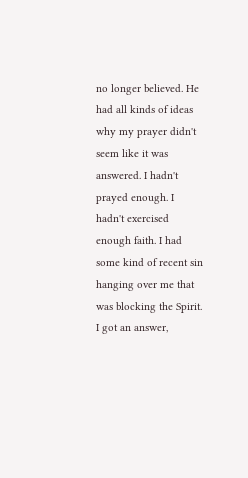no longer believed. He had all kinds of ideas why my prayer didn't seem like it was answered. I hadn't prayed enough. I hadn't exercised enough faith. I had some kind of recent sin hanging over me that was blocking the Spirit. I got an answer,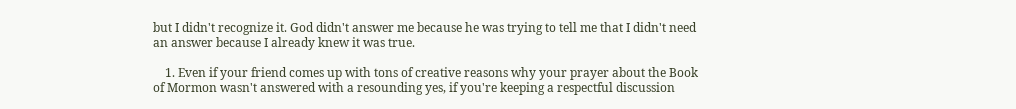but I didn't recognize it. God didn't answer me because he was trying to tell me that I didn't need an answer because I already knew it was true.

    1. Even if your friend comes up with tons of creative reasons why your prayer about the Book of Mormon wasn't answered with a resounding yes, if you're keeping a respectful discussion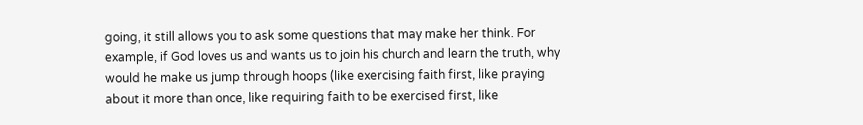going, it still allows you to ask some questions that may make her think. For example, if God loves us and wants us to join his church and learn the truth, why would he make us jump through hoops (like exercising faith first, like praying about it more than once, like requiring faith to be exercised first, like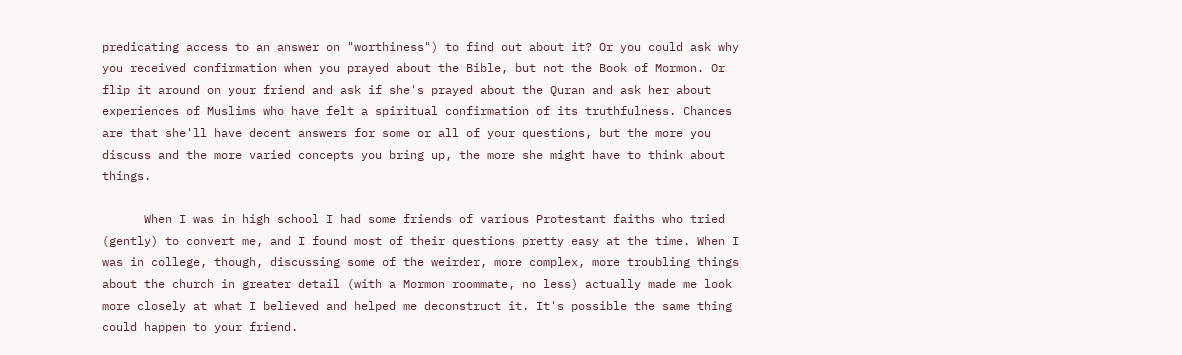predicating access to an answer on "worthiness") to find out about it? Or you could ask why you received confirmation when you prayed about the Bible, but not the Book of Mormon. Or flip it around on your friend and ask if she's prayed about the Quran and ask her about experiences of Muslims who have felt a spiritual confirmation of its truthfulness. Chances are that she'll have decent answers for some or all of your questions, but the more you discuss and the more varied concepts you bring up, the more she might have to think about things.

      When I was in high school I had some friends of various Protestant faiths who tried (gently) to convert me, and I found most of their questions pretty easy at the time. When I was in college, though, discussing some of the weirder, more complex, more troubling things about the church in greater detail (with a Mormon roommate, no less) actually made me look more closely at what I believed and helped me deconstruct it. It's possible the same thing could happen to your friend.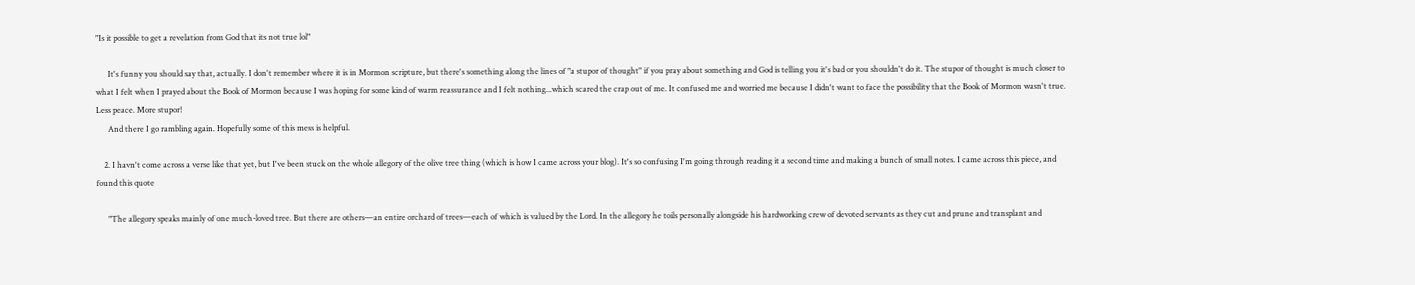"Is it possible to get a revelation from God that its not true lol"

      It's funny you should say that, actually. I don't remember where it is in Mormon scripture, but there's something along the lines of "a stupor of thought" if you pray about something and God is telling you it's bad or you shouldn't do it. The stupor of thought is much closer to what I felt when I prayed about the Book of Mormon because I was hoping for some kind of warm reassurance and I felt nothing...which scared the crap out of me. It confused me and worried me because I didn't want to face the possibility that the Book of Mormon wasn't true. Less peace. More stupor!
      And there I go rambling again. Hopefully some of this mess is helpful.

    2. I havn't come across a verse like that yet, but I've been stuck on the whole allegory of the olive tree thing (which is how I came across your blog). It's so confusing I'm going through reading it a second time and making a bunch of small notes. I came across this piece, and found this quote

      "The allegory speaks mainly of one much-loved tree. But there are others—an entire orchard of trees—each of which is valued by the Lord. In the allegory he toils personally alongside his hardworking crew of devoted servants as they cut and prune and transplant and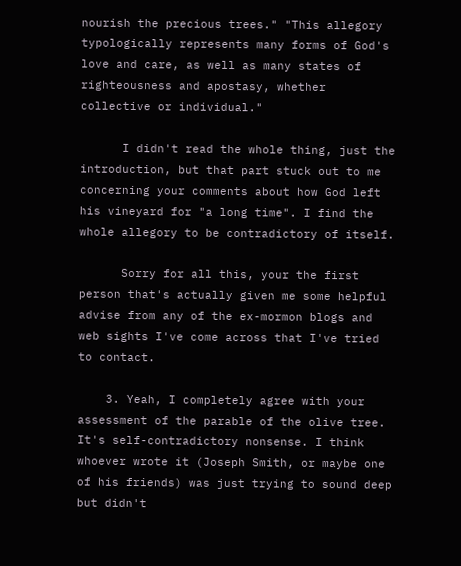nourish the precious trees." "This allegory typologically represents many forms of God's love and care, as well as many states of righteousness and apostasy, whether collective or individual."

      I didn't read the whole thing, just the introduction, but that part stuck out to me concerning your comments about how God left his vineyard for "a long time". I find the whole allegory to be contradictory of itself.

      Sorry for all this, your the first person that's actually given me some helpful advise from any of the ex-mormon blogs and web sights I've come across that I've tried to contact.

    3. Yeah, I completely agree with your assessment of the parable of the olive tree. It's self-contradictory nonsense. I think whoever wrote it (Joseph Smith, or maybe one of his friends) was just trying to sound deep but didn't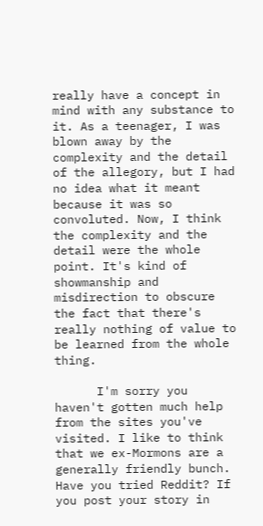really have a concept in mind with any substance to it. As a teenager, I was blown away by the complexity and the detail of the allegory, but I had no idea what it meant because it was so convoluted. Now, I think the complexity and the detail were the whole point. It's kind of showmanship and misdirection to obscure the fact that there's really nothing of value to be learned from the whole thing.

      I'm sorry you haven't gotten much help from the sites you've visited. I like to think that we ex-Mormons are a generally friendly bunch. Have you tried Reddit? If you post your story in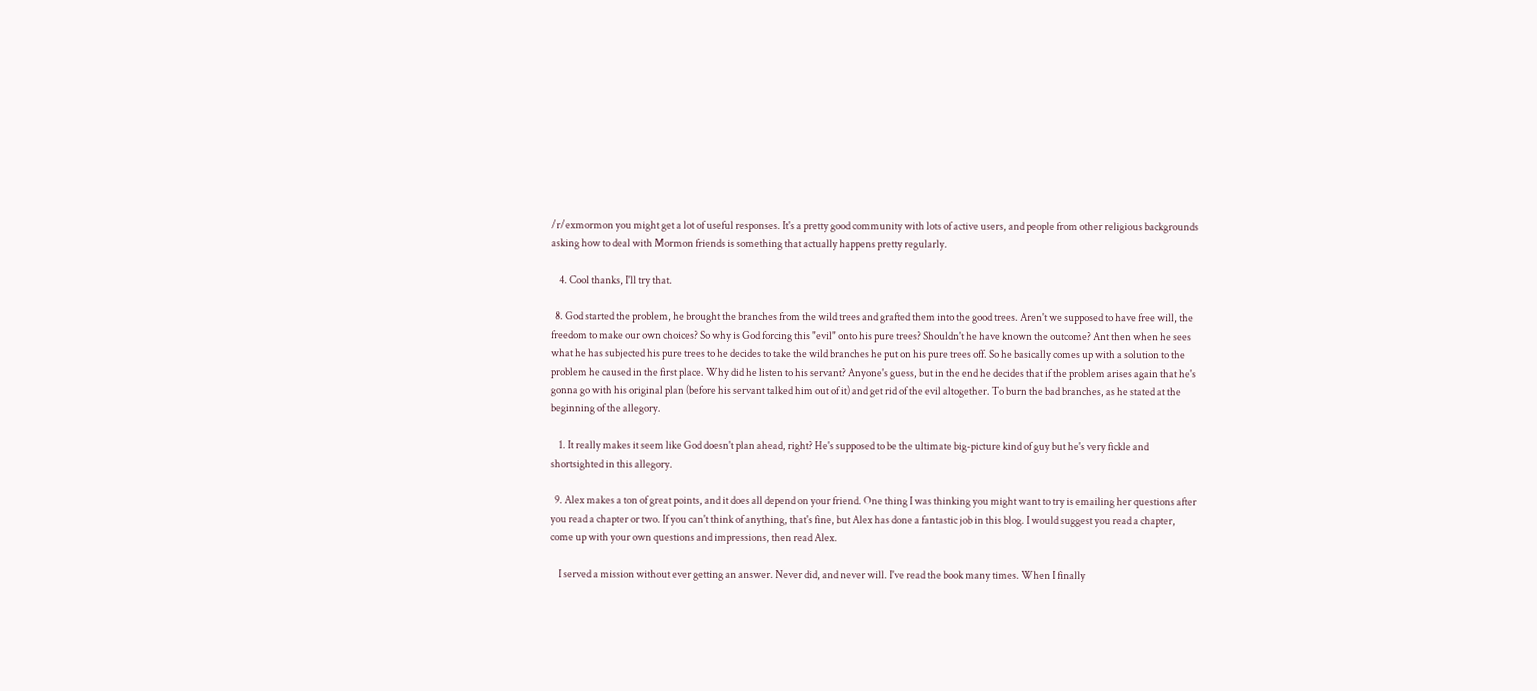/r/exmormon you might get a lot of useful responses. It's a pretty good community with lots of active users, and people from other religious backgrounds asking how to deal with Mormon friends is something that actually happens pretty regularly.

    4. Cool thanks, I'll try that.

  8. God started the problem, he brought the branches from the wild trees and grafted them into the good trees. Aren't we supposed to have free will, the freedom to make our own choices? So why is God forcing this "evil" onto his pure trees? Shouldn't he have known the outcome? Ant then when he sees what he has subjected his pure trees to he decides to take the wild branches he put on his pure trees off. So he basically comes up with a solution to the problem he caused in the first place. Why did he listen to his servant? Anyone's guess, but in the end he decides that if the problem arises again that he's gonna go with his original plan (before his servant talked him out of it) and get rid of the evil altogether. To burn the bad branches, as he stated at the beginning of the allegory.

    1. It really makes it seem like God doesn't plan ahead, right? He's supposed to be the ultimate big-picture kind of guy but he's very fickle and shortsighted in this allegory.

  9. Alex makes a ton of great points, and it does all depend on your friend. One thing I was thinking you might want to try is emailing her questions after you read a chapter or two. If you can't think of anything, that's fine, but Alex has done a fantastic job in this blog. I would suggest you read a chapter, come up with your own questions and impressions, then read Alex.

    I served a mission without ever getting an answer. Never did, and never will. I've read the book many times. When I finally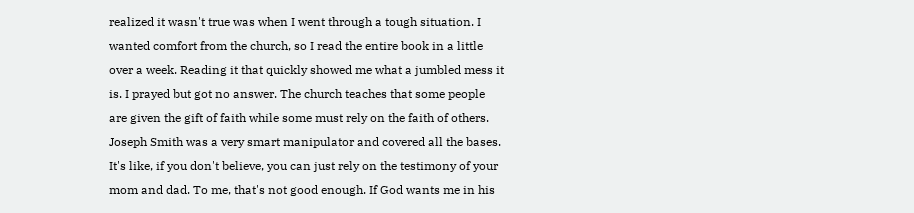realized it wasn't true was when I went through a tough situation. I wanted comfort from the church, so I read the entire book in a little over a week. Reading it that quickly showed me what a jumbled mess it is. I prayed but got no answer. The church teaches that some people are given the gift of faith while some must rely on the faith of others. Joseph Smith was a very smart manipulator and covered all the bases. It's like, if you don't believe, you can just rely on the testimony of your mom and dad. To me, that's not good enough. If God wants me in his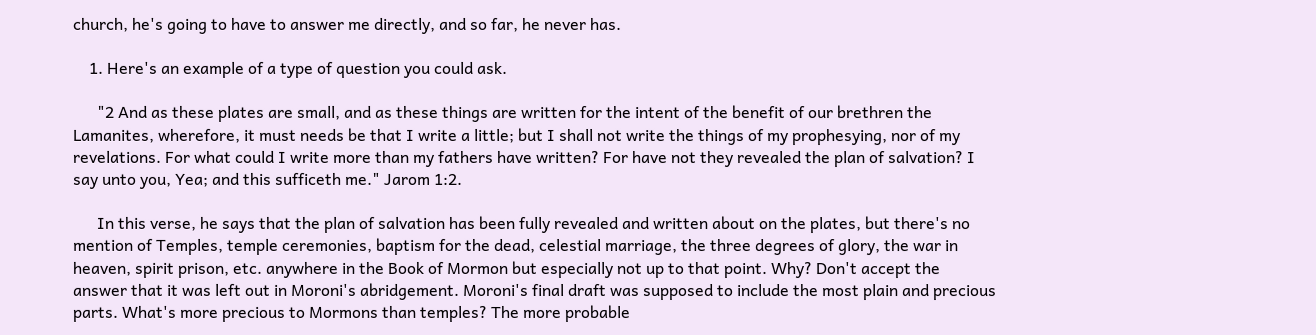church, he's going to have to answer me directly, and so far, he never has.

    1. Here's an example of a type of question you could ask.

      "2 And as these plates are small, and as these things are written for the intent of the benefit of our brethren the Lamanites, wherefore, it must needs be that I write a little; but I shall not write the things of my prophesying, nor of my revelations. For what could I write more than my fathers have written? For have not they revealed the plan of salvation? I say unto you, Yea; and this sufficeth me." Jarom 1:2.

      In this verse, he says that the plan of salvation has been fully revealed and written about on the plates, but there's no mention of Temples, temple ceremonies, baptism for the dead, celestial marriage, the three degrees of glory, the war in heaven, spirit prison, etc. anywhere in the Book of Mormon but especially not up to that point. Why? Don't accept the answer that it was left out in Moroni's abridgement. Moroni's final draft was supposed to include the most plain and precious parts. What's more precious to Mormons than temples? The more probable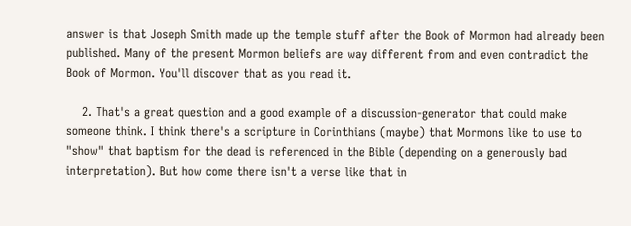answer is that Joseph Smith made up the temple stuff after the Book of Mormon had already been published. Many of the present Mormon beliefs are way different from and even contradict the Book of Mormon. You'll discover that as you read it.

    2. That's a great question and a good example of a discussion-generator that could make someone think. I think there's a scripture in Corinthians (maybe) that Mormons like to use to "show" that baptism for the dead is referenced in the Bible (depending on a generously bad interpretation). But how come there isn't a verse like that in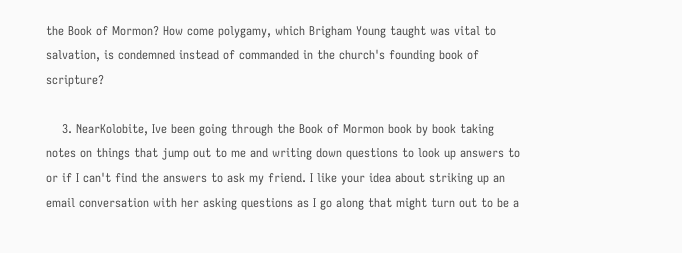the Book of Mormon? How come polygamy, which Brigham Young taught was vital to salvation, is condemned instead of commanded in the church's founding book of scripture?

    3. NearKolobite, Ive been going through the Book of Mormon book by book taking notes on things that jump out to me and writing down questions to look up answers to or if I can't find the answers to ask my friend. I like your idea about striking up an email conversation with her asking questions as I go along that might turn out to be a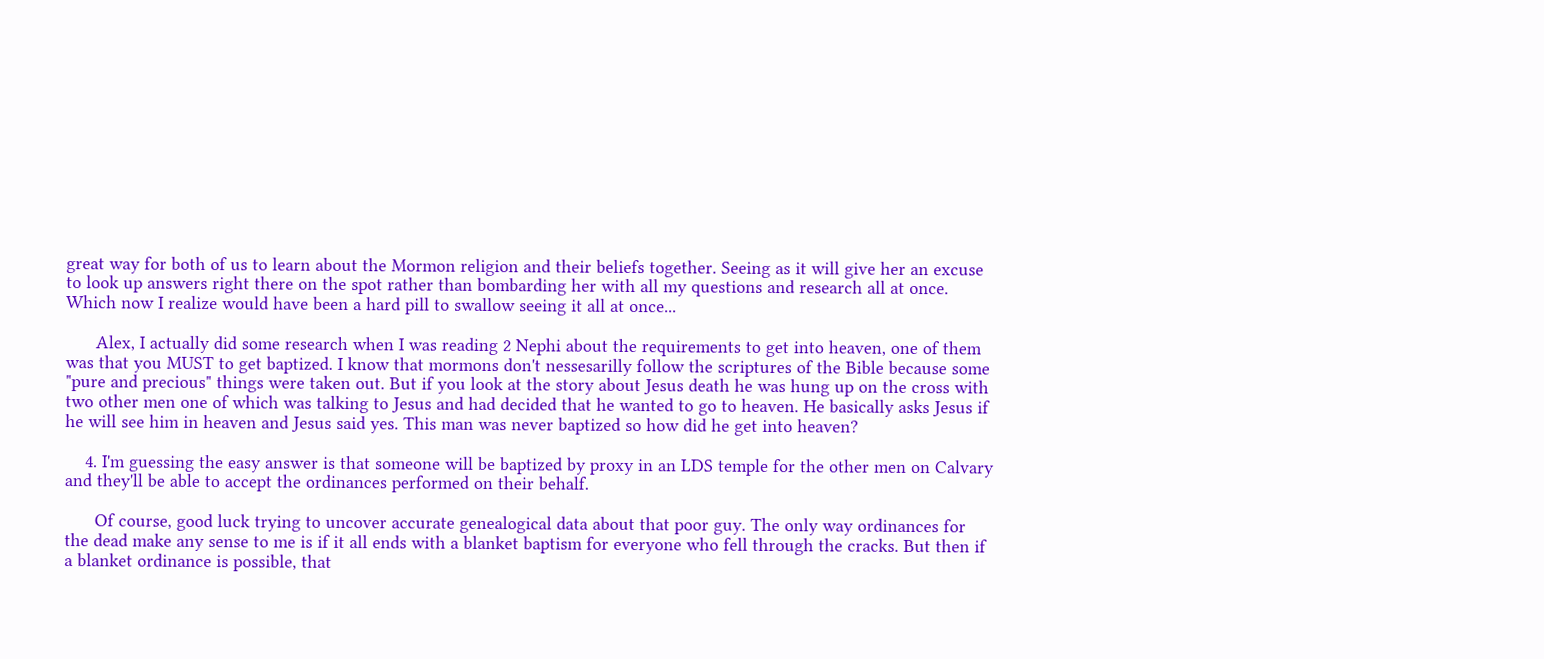great way for both of us to learn about the Mormon religion and their beliefs together. Seeing as it will give her an excuse to look up answers right there on the spot rather than bombarding her with all my questions and research all at once. Which now I realize would have been a hard pill to swallow seeing it all at once...

      Alex, I actually did some research when I was reading 2 Nephi about the requirements to get into heaven, one of them was that you MUST to get baptized. I know that mormons don't nessesarilly follow the scriptures of the Bible because some "pure and precious" things were taken out. But if you look at the story about Jesus death he was hung up on the cross with two other men one of which was talking to Jesus and had decided that he wanted to go to heaven. He basically asks Jesus if he will see him in heaven and Jesus said yes. This man was never baptized so how did he get into heaven?

    4. I'm guessing the easy answer is that someone will be baptized by proxy in an LDS temple for the other men on Calvary and they'll be able to accept the ordinances performed on their behalf.

      Of course, good luck trying to uncover accurate genealogical data about that poor guy. The only way ordinances for the dead make any sense to me is if it all ends with a blanket baptism for everyone who fell through the cracks. But then if a blanket ordinance is possible, that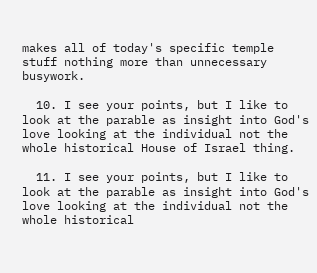makes all of today's specific temple stuff nothing more than unnecessary busywork.

  10. I see your points, but I like to look at the parable as insight into God's love looking at the individual not the whole historical House of Israel thing.

  11. I see your points, but I like to look at the parable as insight into God's love looking at the individual not the whole historical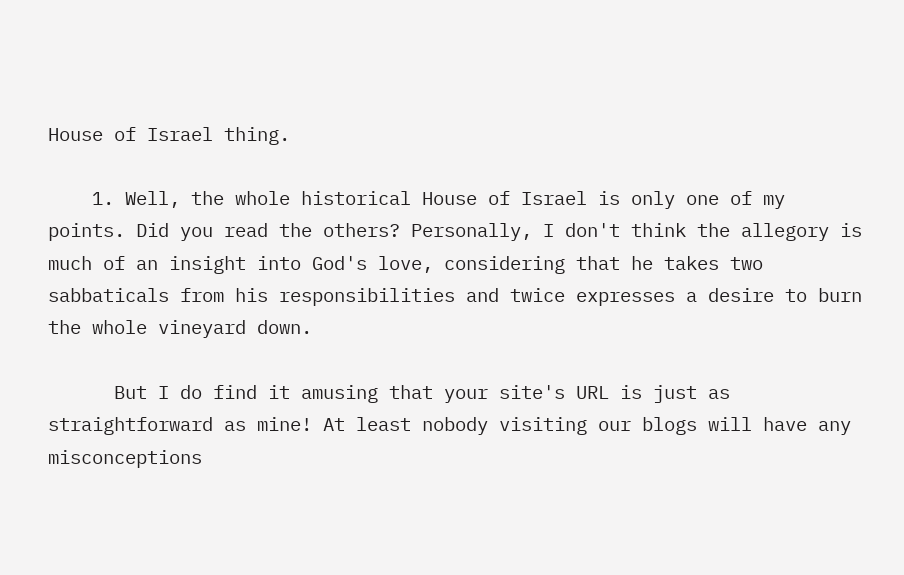House of Israel thing.

    1. Well, the whole historical House of Israel is only one of my points. Did you read the others? Personally, I don't think the allegory is much of an insight into God's love, considering that he takes two sabbaticals from his responsibilities and twice expresses a desire to burn the whole vineyard down.

      But I do find it amusing that your site's URL is just as straightforward as mine! At least nobody visiting our blogs will have any misconceptions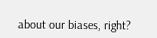about our biases, right?